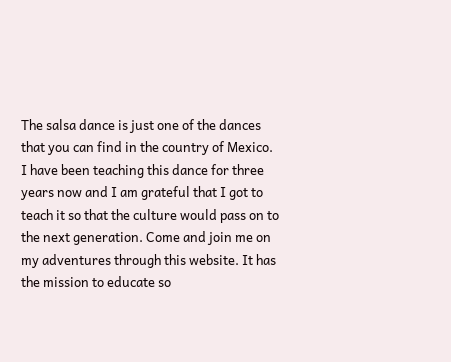The salsa dance is just one of the dances that you can find in the country of Mexico. I have been teaching this dance for three years now and I am grateful that I got to teach it so that the culture would pass on to the next generation. Come and join me on my adventures through this website. It has the mission to educate so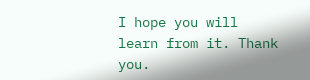I hope you will learn from it. Thank you.